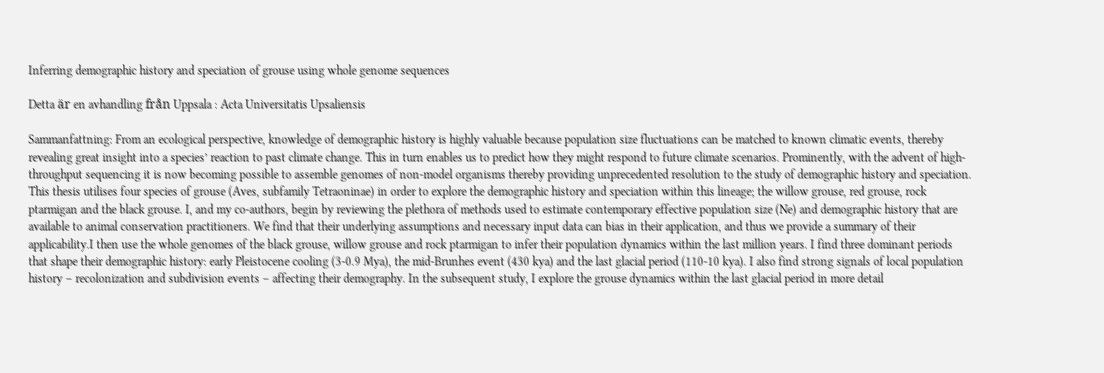Inferring demographic history and speciation of grouse using whole genome sequences

Detta är en avhandling från Uppsala : Acta Universitatis Upsaliensis

Sammanfattning: From an ecological perspective, knowledge of demographic history is highly valuable because population size fluctuations can be matched to known climatic events, thereby revealing great insight into a species’ reaction to past climate change. This in turn enables us to predict how they might respond to future climate scenarios. Prominently, with the advent of high-throughput sequencing it is now becoming possible to assemble genomes of non-model organisms thereby providing unprecedented resolution to the study of demographic history and speciation. This thesis utilises four species of grouse (Aves, subfamily Tetraoninae) in order to explore the demographic history and speciation within this lineage; the willow grouse, red grouse, rock ptarmigan and the black grouse. I, and my co-authors, begin by reviewing the plethora of methods used to estimate contemporary effective population size (Ne) and demographic history that are available to animal conservation practitioners. We find that their underlying assumptions and necessary input data can bias in their application, and thus we provide a summary of their applicability.I then use the whole genomes of the black grouse, willow grouse and rock ptarmigan to infer their population dynamics within the last million years. I find three dominant periods that shape their demographic history: early Pleistocene cooling (3-0.9 Mya), the mid-Brunhes event (430 kya) and the last glacial period (110-10 kya). I also find strong signals of local population history – recolonization and subdivision events – affecting their demography. In the subsequent study, I explore the grouse dynamics within the last glacial period in more detail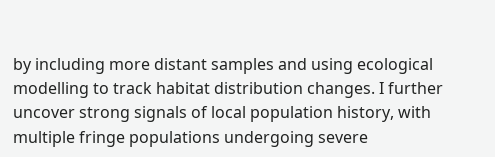by including more distant samples and using ecological modelling to track habitat distribution changes. I further uncover strong signals of local population history, with multiple fringe populations undergoing severe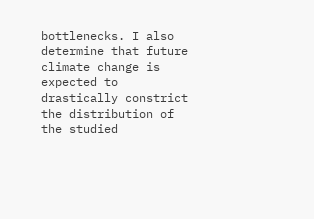bottlenecks. I also determine that future climate change is expected to drastically constrict the distribution of the studied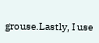grouse.Lastly, I use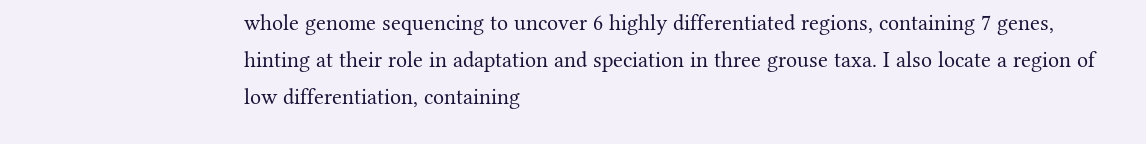whole genome sequencing to uncover 6 highly differentiated regions, containing 7 genes, hinting at their role in adaptation and speciation in three grouse taxa. I also locate a region of low differentiation, containing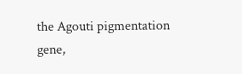the Agouti pigmentation gene,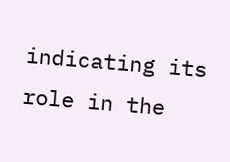indicating its role in the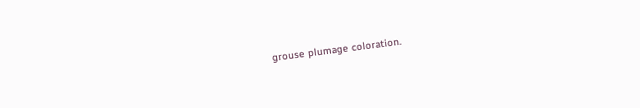grouse plumage coloration.